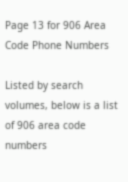Page 13 for 906 Area Code Phone Numbers

Listed by search volumes, below is a list of 906 area code numbers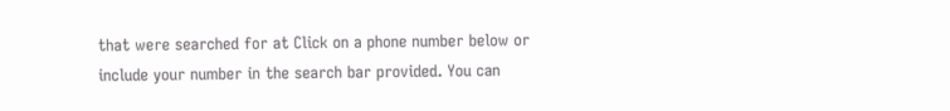that were searched for at Click on a phone number below or include your number in the search bar provided. You can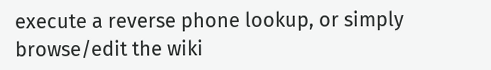execute a reverse phone lookup, or simply browse/edit the wiki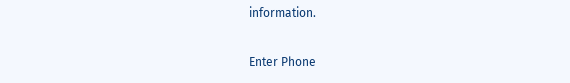information.

Enter Phone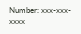Number: xxx-xxx-xxxx